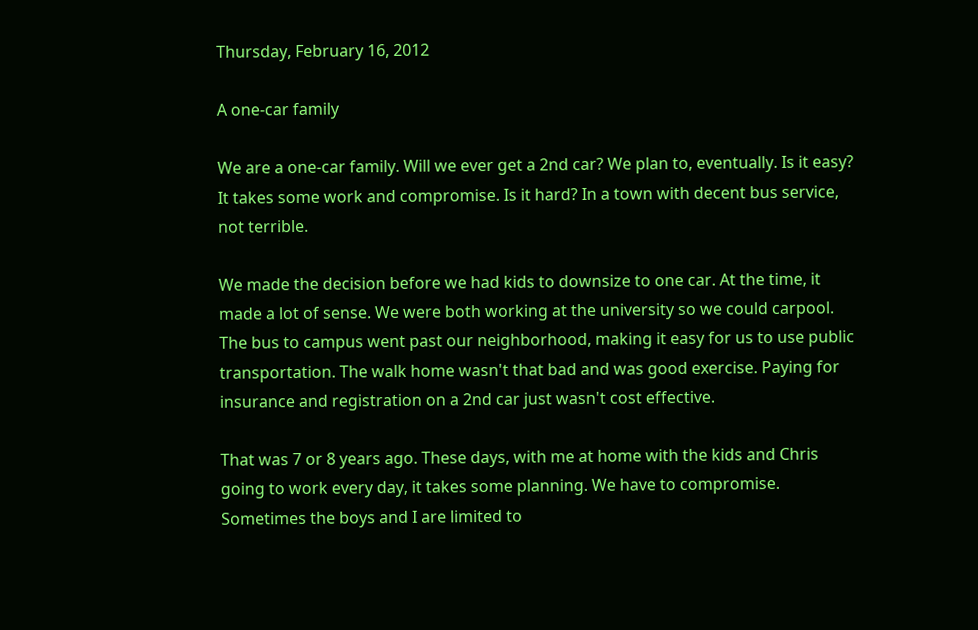Thursday, February 16, 2012

A one-car family

We are a one-car family. Will we ever get a 2nd car? We plan to, eventually. Is it easy? It takes some work and compromise. Is it hard? In a town with decent bus service, not terrible.

We made the decision before we had kids to downsize to one car. At the time, it made a lot of sense. We were both working at the university so we could carpool. The bus to campus went past our neighborhood, making it easy for us to use public transportation. The walk home wasn't that bad and was good exercise. Paying for insurance and registration on a 2nd car just wasn't cost effective.

That was 7 or 8 years ago. These days, with me at home with the kids and Chris going to work every day, it takes some planning. We have to compromise. Sometimes the boys and I are limited to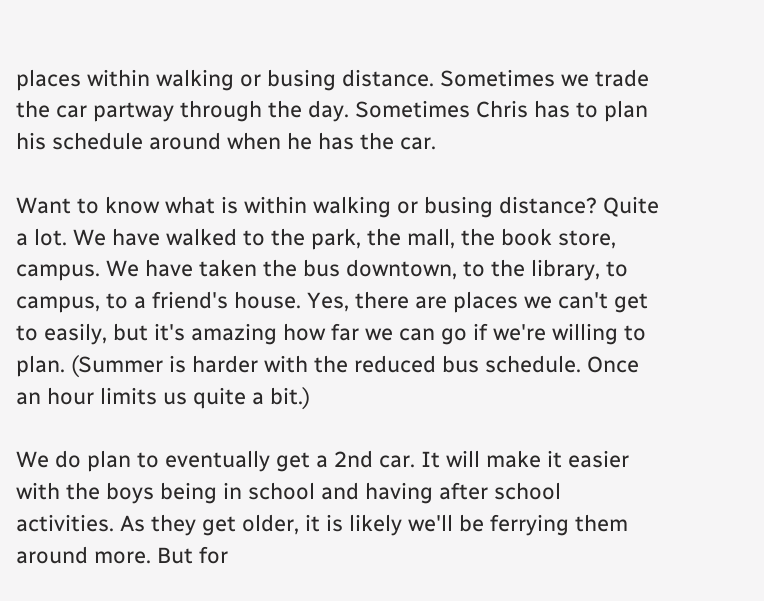places within walking or busing distance. Sometimes we trade the car partway through the day. Sometimes Chris has to plan his schedule around when he has the car.

Want to know what is within walking or busing distance? Quite a lot. We have walked to the park, the mall, the book store, campus. We have taken the bus downtown, to the library, to campus, to a friend's house. Yes, there are places we can't get to easily, but it's amazing how far we can go if we're willing to plan. (Summer is harder with the reduced bus schedule. Once an hour limits us quite a bit.)

We do plan to eventually get a 2nd car. It will make it easier with the boys being in school and having after school activities. As they get older, it is likely we'll be ferrying them around more. But for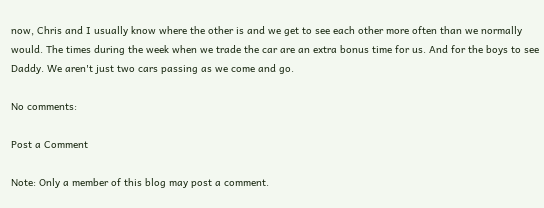now, Chris and I usually know where the other is and we get to see each other more often than we normally would. The times during the week when we trade the car are an extra bonus time for us. And for the boys to see Daddy. We aren't just two cars passing as we come and go.

No comments:

Post a Comment

Note: Only a member of this blog may post a comment.